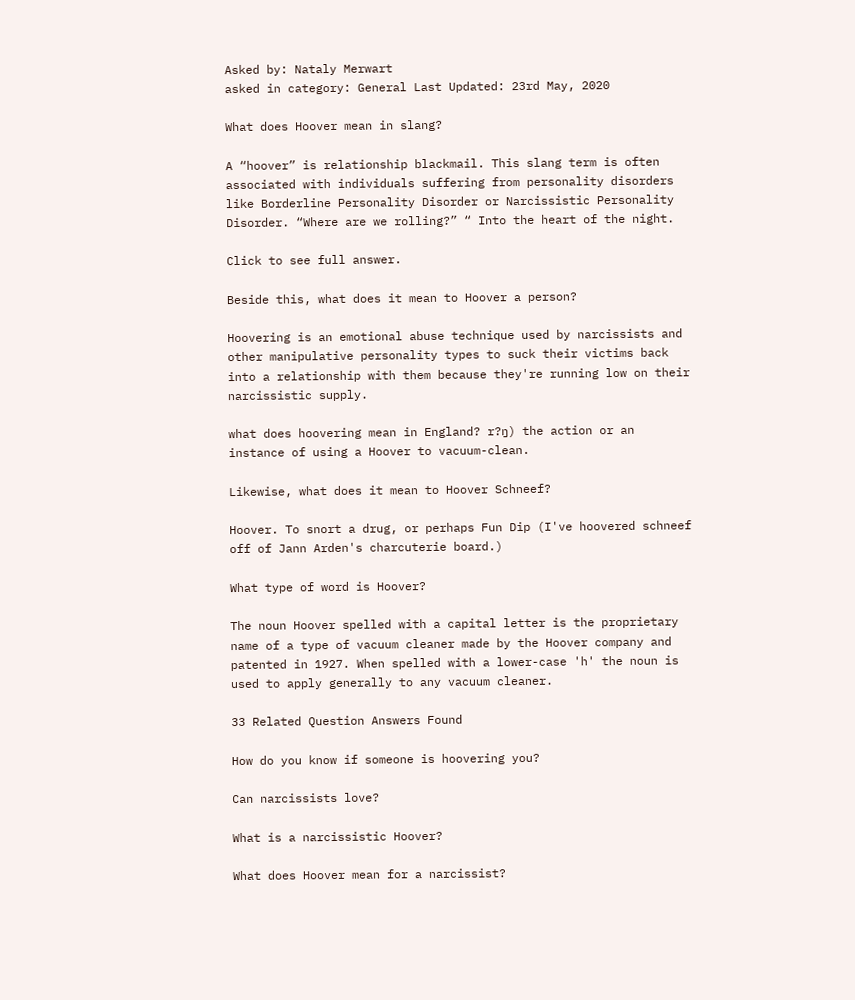Asked by: Nataly Merwart
asked in category: General Last Updated: 23rd May, 2020

What does Hoover mean in slang?

A “hoover” is relationship blackmail. This slang term is often associated with individuals suffering from personality disorders like Borderline Personality Disorder or Narcissistic Personality Disorder. “Where are we rolling?” “ Into the heart of the night.

Click to see full answer.

Beside this, what does it mean to Hoover a person?

Hoovering is an emotional abuse technique used by narcissists and other manipulative personality types to suck their victims back into a relationship with them because they're running low on their narcissistic supply.

what does hoovering mean in England? r?ŋ) the action or an instance of using a Hoover to vacuum-clean.

Likewise, what does it mean to Hoover Schneef?

Hoover. To snort a drug, or perhaps Fun Dip (I've hoovered schneef off of Jann Arden's charcuterie board.)

What type of word is Hoover?

The noun Hoover spelled with a capital letter is the proprietary name of a type of vacuum cleaner made by the Hoover company and patented in 1927. When spelled with a lower-case 'h' the noun is used to apply generally to any vacuum cleaner.

33 Related Question Answers Found

How do you know if someone is hoovering you?

Can narcissists love?

What is a narcissistic Hoover?

What does Hoover mean for a narcissist?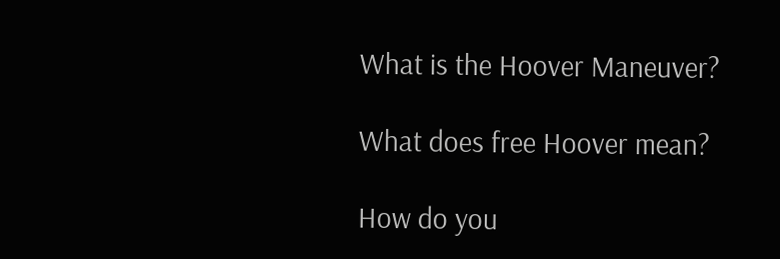What is the Hoover Maneuver?

What does free Hoover mean?

How do you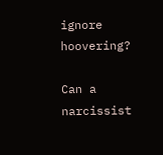ignore hoovering?

Can a narcissist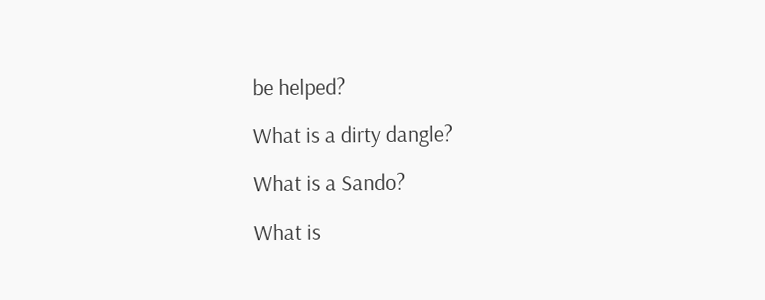be helped?

What is a dirty dangle?

What is a Sando?

What is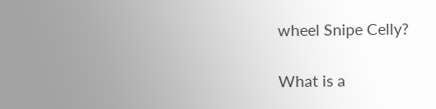wheel Snipe Celly?

What is a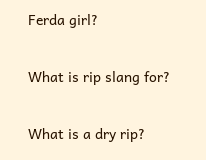Ferda girl?

What is rip slang for?

What is a dry rip?